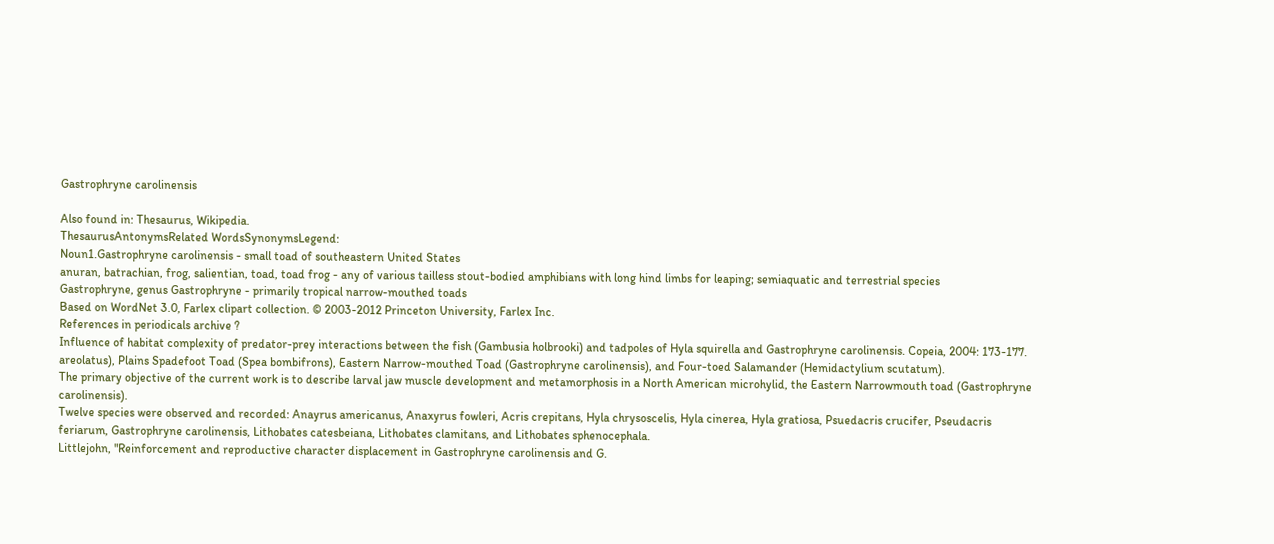Gastrophryne carolinensis

Also found in: Thesaurus, Wikipedia.
ThesaurusAntonymsRelated WordsSynonymsLegend:
Noun1.Gastrophryne carolinensis - small toad of southeastern United States
anuran, batrachian, frog, salientian, toad, toad frog - any of various tailless stout-bodied amphibians with long hind limbs for leaping; semiaquatic and terrestrial species
Gastrophryne, genus Gastrophryne - primarily tropical narrow-mouthed toads
Based on WordNet 3.0, Farlex clipart collection. © 2003-2012 Princeton University, Farlex Inc.
References in periodicals archive ?
Influence of habitat complexity of predator-prey interactions between the fish (Gambusia holbrooki) and tadpoles of Hyla squirella and Gastrophryne carolinensis. Copeia, 2004: 173-177.
areolatus), Plains Spadefoot Toad (Spea bombifrons), Eastern Narrow-mouthed Toad (Gastrophryne carolinensis), and Four-toed Salamander (Hemidactylium scutatum).
The primary objective of the current work is to describe larval jaw muscle development and metamorphosis in a North American microhylid, the Eastern Narrowmouth toad (Gastrophryne carolinensis).
Twelve species were observed and recorded: Anayrus americanus, Anaxyrus fowleri, Acris crepitans, Hyla chrysoscelis, Hyla cinerea, Hyla gratiosa, Psuedacris crucifer, Pseudacris feriarum, Gastrophryne carolinensis, Lithobates catesbeiana, Lithobates clamitans, and Lithobates sphenocephala.
Littlejohn, "Reinforcement and reproductive character displacement in Gastrophryne carolinensis and G.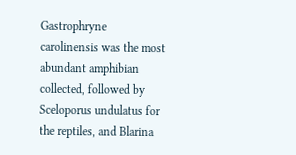Gastrophryne carolinensis was the most abundant amphibian collected, followed by Sceloporus undulatus for the reptiles, and Blarina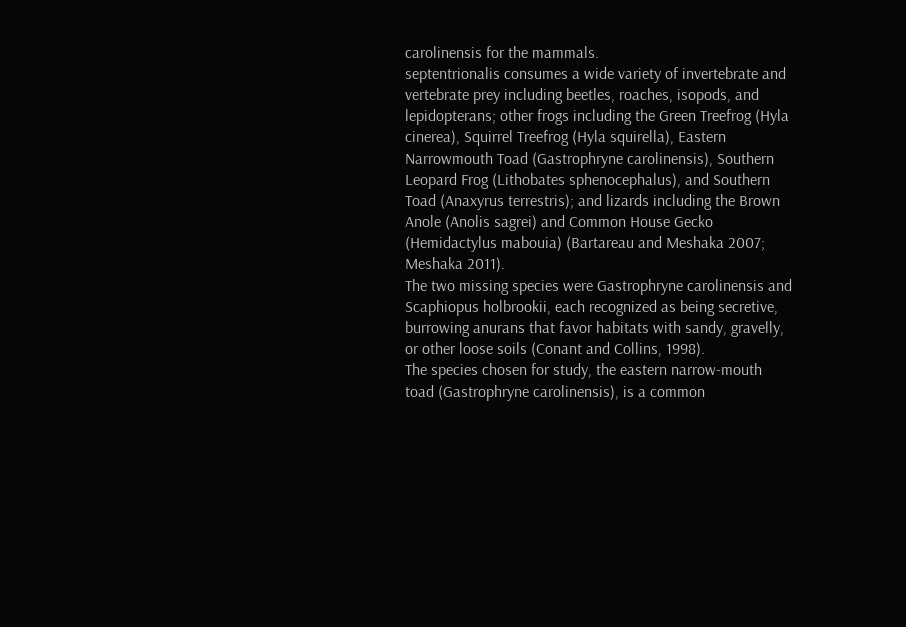carolinensis for the mammals.
septentrionalis consumes a wide variety of invertebrate and vertebrate prey including beetles, roaches, isopods, and lepidopterans; other frogs including the Green Treefrog (Hyla cinerea), Squirrel Treefrog (Hyla squirella), Eastern Narrowmouth Toad (Gastrophryne carolinensis), Southern Leopard Frog (Lithobates sphenocephalus), and Southern Toad (Anaxyrus terrestris); and lizards including the Brown Anole (Anolis sagrei) and Common House Gecko (Hemidactylus mabouia) (Bartareau and Meshaka 2007; Meshaka 2011).
The two missing species were Gastrophryne carolinensis and Scaphiopus holbrookii, each recognized as being secretive, burrowing anurans that favor habitats with sandy, gravelly, or other loose soils (Conant and Collins, 1998).
The species chosen for study, the eastern narrow-mouth toad (Gastrophryne carolinensis), is a common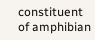constituent of amphibian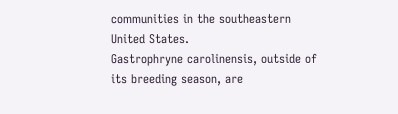communities in the southeastern United States.
Gastrophryne carolinensis, outside of its breeding season, are